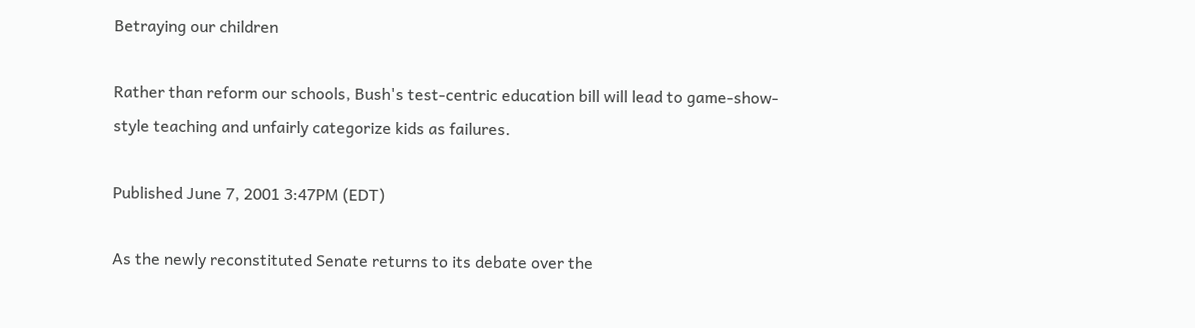Betraying our children

Rather than reform our schools, Bush's test-centric education bill will lead to game-show-style teaching and unfairly categorize kids as failures.

Published June 7, 2001 3:47PM (EDT)

As the newly reconstituted Senate returns to its debate over the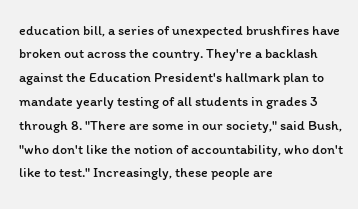education bill, a series of unexpected brushfires have broken out across the country. They're a backlash against the Education President's hallmark plan to mandate yearly testing of all students in grades 3 through 8. "There are some in our society," said Bush, "who don't like the notion of accountability, who don't like to test." Increasingly, these people are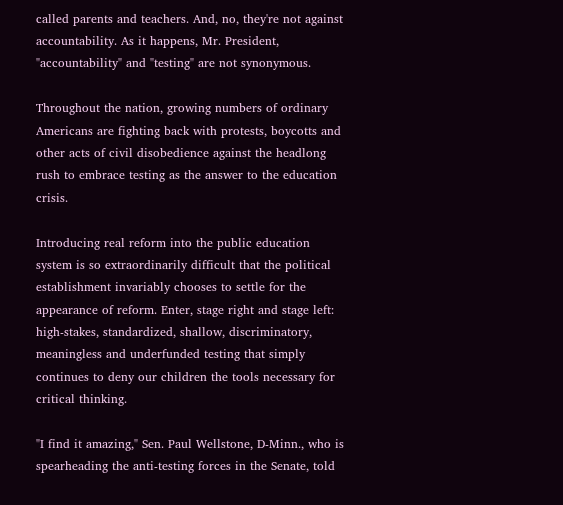called parents and teachers. And, no, they're not against accountability. As it happens, Mr. President, "accountability" and "testing" are not synonymous.

Throughout the nation, growing numbers of ordinary Americans are fighting back with protests, boycotts and other acts of civil disobedience against the headlong rush to embrace testing as the answer to the education crisis.

Introducing real reform into the public education system is so extraordinarily difficult that the political establishment invariably chooses to settle for the appearance of reform. Enter, stage right and stage left: high-stakes, standardized, shallow, discriminatory, meaningless and underfunded testing that simply continues to deny our children the tools necessary for critical thinking.

"I find it amazing," Sen. Paul Wellstone, D-Minn., who is spearheading the anti-testing forces in the Senate, told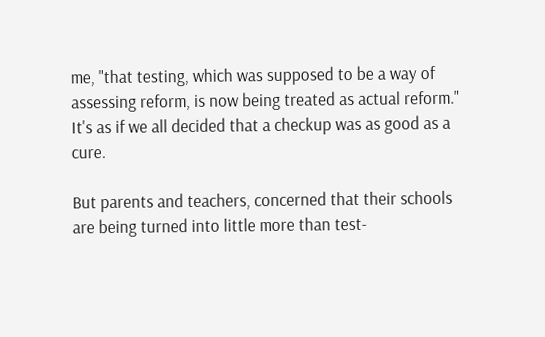me, "that testing, which was supposed to be a way of assessing reform, is now being treated as actual reform." It's as if we all decided that a checkup was as good as a cure.

But parents and teachers, concerned that their schools are being turned into little more than test-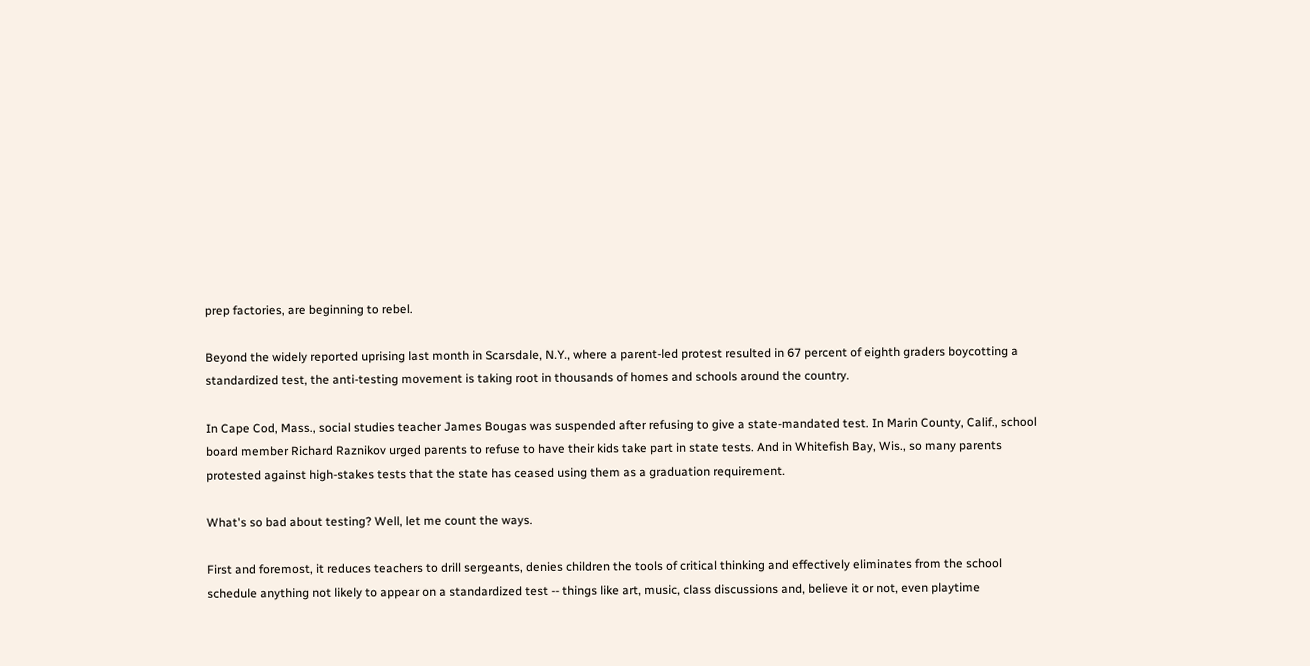prep factories, are beginning to rebel.

Beyond the widely reported uprising last month in Scarsdale, N.Y., where a parent-led protest resulted in 67 percent of eighth graders boycotting a standardized test, the anti-testing movement is taking root in thousands of homes and schools around the country.

In Cape Cod, Mass., social studies teacher James Bougas was suspended after refusing to give a state-mandated test. In Marin County, Calif., school board member Richard Raznikov urged parents to refuse to have their kids take part in state tests. And in Whitefish Bay, Wis., so many parents protested against high-stakes tests that the state has ceased using them as a graduation requirement.

What's so bad about testing? Well, let me count the ways.

First and foremost, it reduces teachers to drill sergeants, denies children the tools of critical thinking and effectively eliminates from the school schedule anything not likely to appear on a standardized test -- things like art, music, class discussions and, believe it or not, even playtime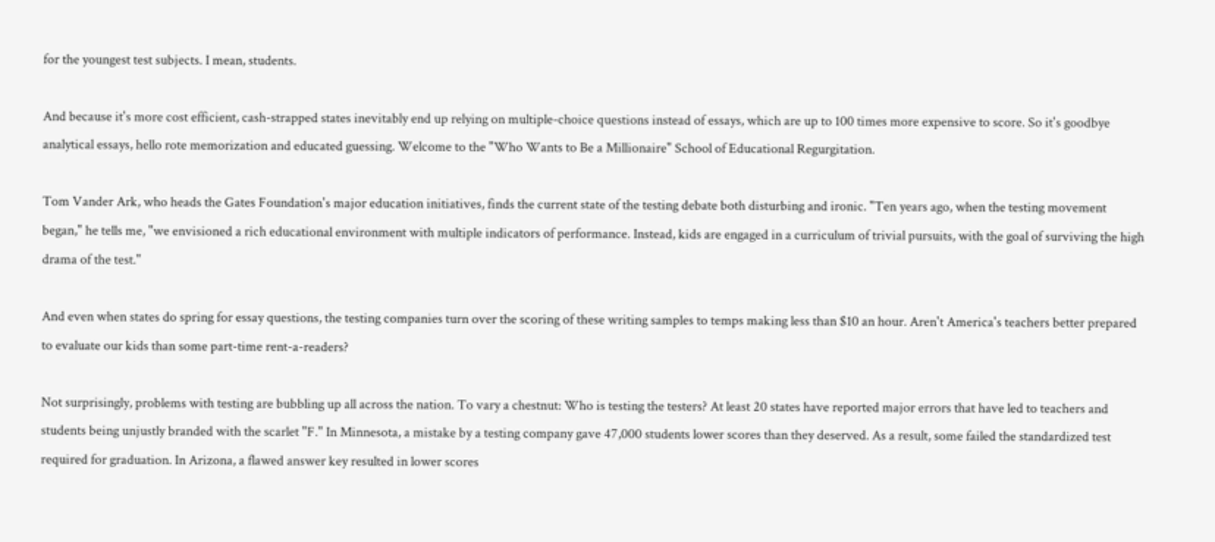for the youngest test subjects. I mean, students.

And because it's more cost efficient, cash-strapped states inevitably end up relying on multiple-choice questions instead of essays, which are up to 100 times more expensive to score. So it's goodbye analytical essays, hello rote memorization and educated guessing. Welcome to the "Who Wants to Be a Millionaire" School of Educational Regurgitation.

Tom Vander Ark, who heads the Gates Foundation's major education initiatives, finds the current state of the testing debate both disturbing and ironic. "Ten years ago, when the testing movement began," he tells me, "we envisioned a rich educational environment with multiple indicators of performance. Instead, kids are engaged in a curriculum of trivial pursuits, with the goal of surviving the high drama of the test."

And even when states do spring for essay questions, the testing companies turn over the scoring of these writing samples to temps making less than $10 an hour. Aren't America's teachers better prepared to evaluate our kids than some part-time rent-a-readers?

Not surprisingly, problems with testing are bubbling up all across the nation. To vary a chestnut: Who is testing the testers? At least 20 states have reported major errors that have led to teachers and students being unjustly branded with the scarlet "F." In Minnesota, a mistake by a testing company gave 47,000 students lower scores than they deserved. As a result, some failed the standardized test required for graduation. In Arizona, a flawed answer key resulted in lower scores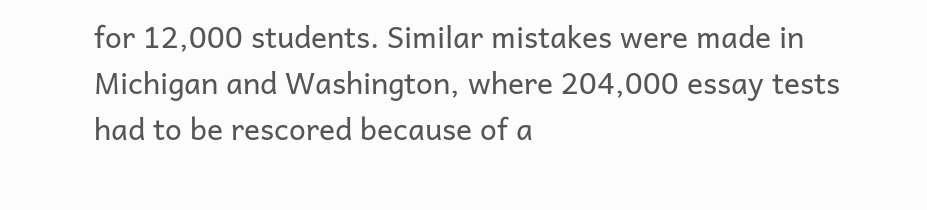for 12,000 students. Similar mistakes were made in Michigan and Washington, where 204,000 essay tests had to be rescored because of a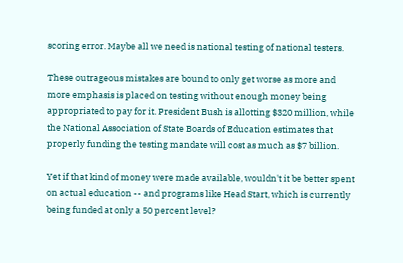scoring error. Maybe all we need is national testing of national testers.

These outrageous mistakes are bound to only get worse as more and more emphasis is placed on testing without enough money being appropriated to pay for it. President Bush is allotting $320 million, while the National Association of State Boards of Education estimates that properly funding the testing mandate will cost as much as $7 billion.

Yet if that kind of money were made available, wouldn't it be better spent on actual education -- and programs like Head Start, which is currently being funded at only a 50 percent level?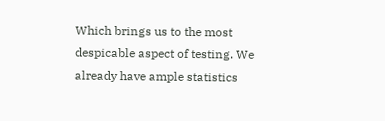Which brings us to the most despicable aspect of testing. We already have ample statistics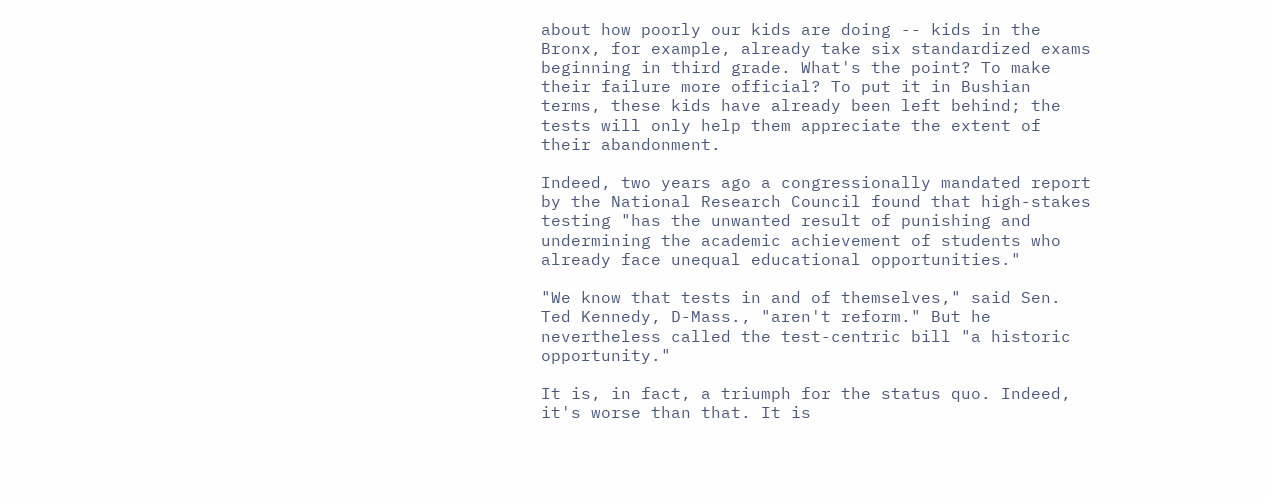about how poorly our kids are doing -- kids in the Bronx, for example, already take six standardized exams beginning in third grade. What's the point? To make their failure more official? To put it in Bushian terms, these kids have already been left behind; the tests will only help them appreciate the extent of their abandonment.

Indeed, two years ago a congressionally mandated report by the National Research Council found that high-stakes testing "has the unwanted result of punishing and undermining the academic achievement of students who already face unequal educational opportunities."

"We know that tests in and of themselves," said Sen. Ted Kennedy, D-Mass., "aren't reform." But he nevertheless called the test-centric bill "a historic opportunity."

It is, in fact, a triumph for the status quo. Indeed, it's worse than that. It is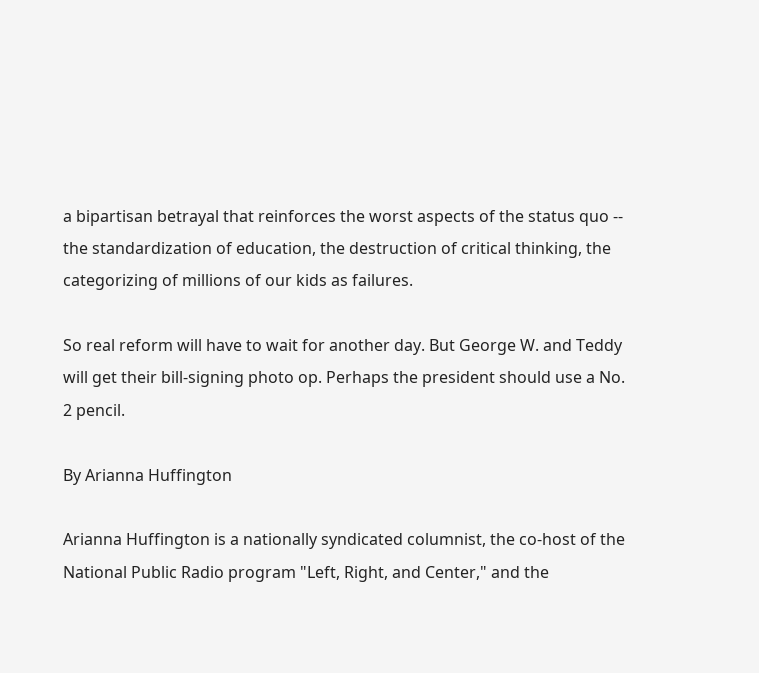a bipartisan betrayal that reinforces the worst aspects of the status quo -- the standardization of education, the destruction of critical thinking, the categorizing of millions of our kids as failures.

So real reform will have to wait for another day. But George W. and Teddy will get their bill-signing photo op. Perhaps the president should use a No. 2 pencil.

By Arianna Huffington

Arianna Huffington is a nationally syndicated columnist, the co-host of the National Public Radio program "Left, Right, and Center," and the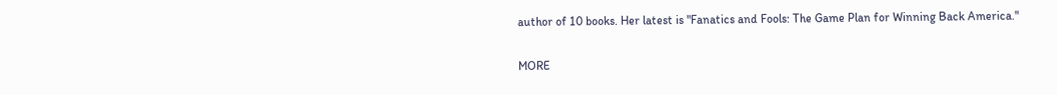author of 10 books. Her latest is "Fanatics and Fools: The Game Plan for Winning Back America."

MORE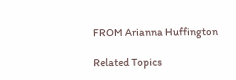FROM Arianna Huffington

Related Topics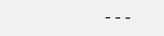---